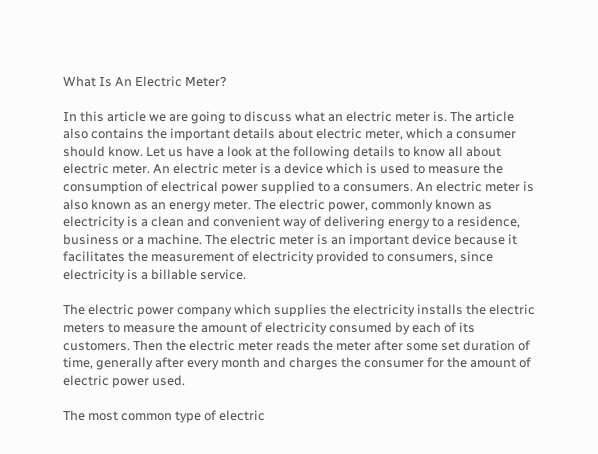What Is An Electric Meter?

In this article we are going to discuss what an electric meter is. The article also contains the important details about electric meter, which a consumer should know. Let us have a look at the following details to know all about electric meter. An electric meter is a device which is used to measure the consumption of electrical power supplied to a consumers. An electric meter is also known as an energy meter. The electric power, commonly known as electricity is a clean and convenient way of delivering energy to a residence, business or a machine. The electric meter is an important device because it facilitates the measurement of electricity provided to consumers, since electricity is a billable service.

The electric power company which supplies the electricity installs the electric meters to measure the amount of electricity consumed by each of its customers. Then the electric meter reads the meter after some set duration of time, generally after every month and charges the consumer for the amount of electric power used.

The most common type of electric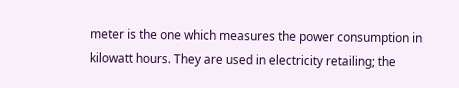meter is the one which measures the power consumption in kilowatt hours. They are used in electricity retailing; the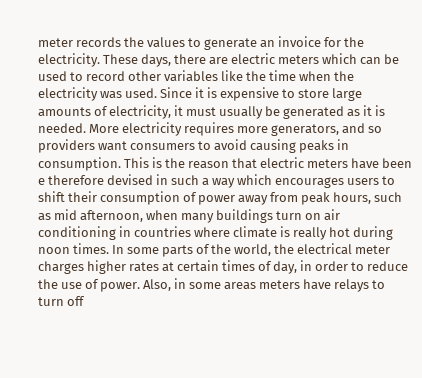meter records the values to generate an invoice for the electricity. These days, there are electric meters which can be used to record other variables like the time when the electricity was used. Since it is expensive to store large amounts of electricity, it must usually be generated as it is needed. More electricity requires more generators, and so providers want consumers to avoid causing peaks in consumption. This is the reason that electric meters have been e therefore devised in such a way which encourages users to shift their consumption of power away from peak hours, such as mid afternoon, when many buildings turn on air conditioning in countries where climate is really hot during noon times. In some parts of the world, the electrical meter charges higher rates at certain times of day, in order to reduce the use of power. Also, in some areas meters have relays to turn off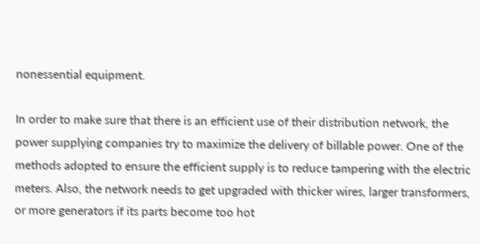nonessential equipment.

In order to make sure that there is an efficient use of their distribution network, the power supplying companies try to maximize the delivery of billable power. One of the methods adopted to ensure the efficient supply is to reduce tampering with the electric meters. Also, the network needs to get upgraded with thicker wires, larger transformers, or more generators if its parts become too hot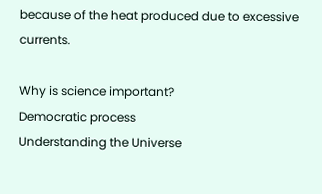because of the heat produced due to excessive currents.

Why is science important?
Democratic process
Understanding the Universe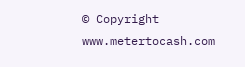© Copyright www.metertocash.com